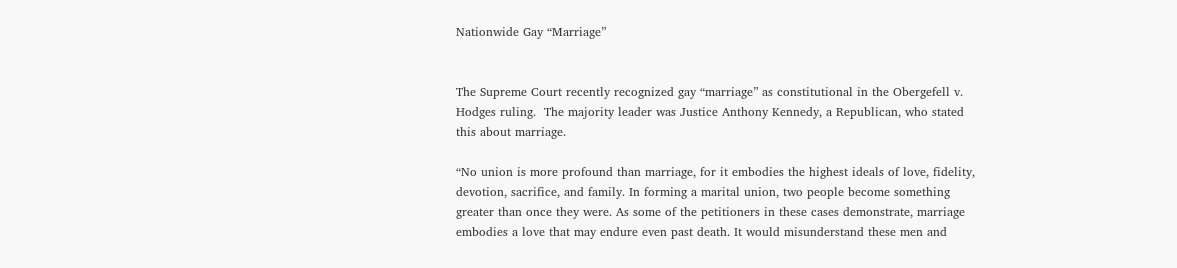Nationwide Gay “Marriage”


The Supreme Court recently recognized gay “marriage” as constitutional in the Obergefell v. Hodges ruling.  The majority leader was Justice Anthony Kennedy, a Republican, who stated this about marriage.

“No union is more profound than marriage, for it embodies the highest ideals of love, fidelity, devotion, sacrifice, and family. In forming a marital union, two people become something greater than once they were. As some of the petitioners in these cases demonstrate, marriage embodies a love that may endure even past death. It would misunderstand these men and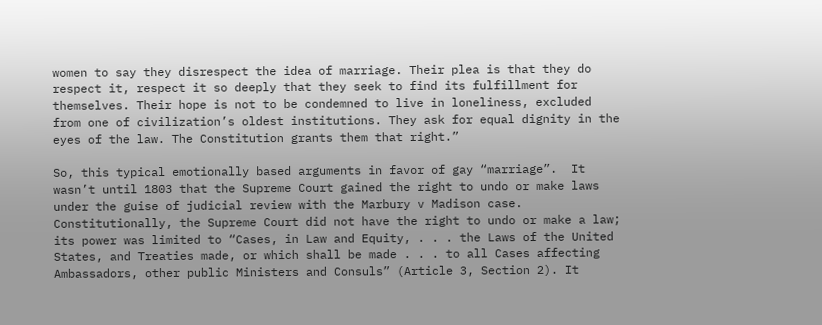women to say they disrespect the idea of marriage. Their plea is that they do respect it, respect it so deeply that they seek to find its fulfillment for themselves. Their hope is not to be condemned to live in loneliness, excluded from one of civilization’s oldest institutions. They ask for equal dignity in the eyes of the law. The Constitution grants them that right.”

So, this typical emotionally based arguments in favor of gay “marriage”.  It wasn’t until 1803 that the Supreme Court gained the right to undo or make laws under the guise of judicial review with the Marbury v Madison case. Constitutionally, the Supreme Court did not have the right to undo or make a law; its power was limited to “Cases, in Law and Equity, . . . the Laws of the United States, and Treaties made, or which shall be made . . . to all Cases affecting Ambassadors, other public Ministers and Consuls” (Article 3, Section 2). It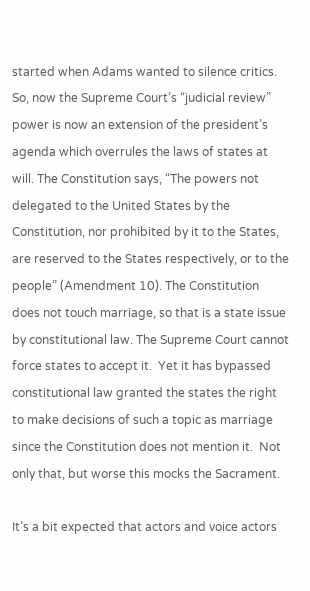started when Adams wanted to silence critics. So, now the Supreme Court’s “judicial review” power is now an extension of the president’s agenda which overrules the laws of states at will. The Constitution says, “The powers not delegated to the United States by the Constitution, nor prohibited by it to the States, are reserved to the States respectively, or to the people” (Amendment 10). The Constitution does not touch marriage, so that is a state issue by constitutional law. The Supreme Court cannot force states to accept it.  Yet it has bypassed constitutional law granted the states the right to make decisions of such a topic as marriage since the Constitution does not mention it.  Not only that, but worse this mocks the Sacrament.

It’s a bit expected that actors and voice actors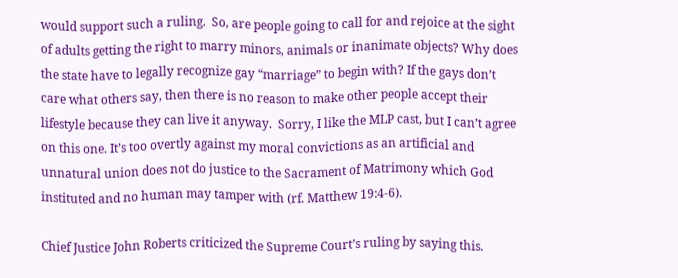would support such a ruling.  So, are people going to call for and rejoice at the sight of adults getting the right to marry minors, animals or inanimate objects? Why does the state have to legally recognize gay “marriage” to begin with? If the gays don’t care what others say, then there is no reason to make other people accept their lifestyle because they can live it anyway.  Sorry, I like the MLP cast, but I can’t agree on this one. It’s too overtly against my moral convictions as an artificial and unnatural union does not do justice to the Sacrament of Matrimony which God instituted and no human may tamper with (rf. Matthew 19:4-6).

Chief Justice John Roberts criticized the Supreme Court’s ruling by saying this.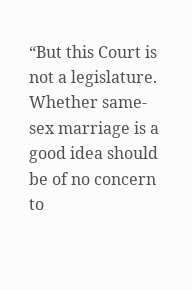“But this Court is not a legislature. Whether same-sex marriage is a good idea should be of no concern to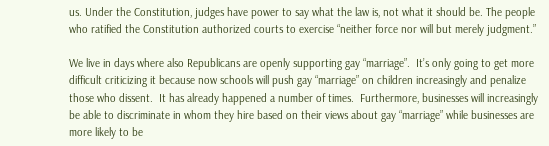us. Under the Constitution, judges have power to say what the law is, not what it should be. The people who ratified the Constitution authorized courts to exercise “neither force nor will but merely judgment.”

We live in days where also Republicans are openly supporting gay “marriage”.  It’s only going to get more difficult criticizing it because now schools will push gay “marriage” on children increasingly and penalize those who dissent.  It has already happened a number of times.  Furthermore, businesses will increasingly be able to discriminate in whom they hire based on their views about gay “marriage” while businesses are more likely to be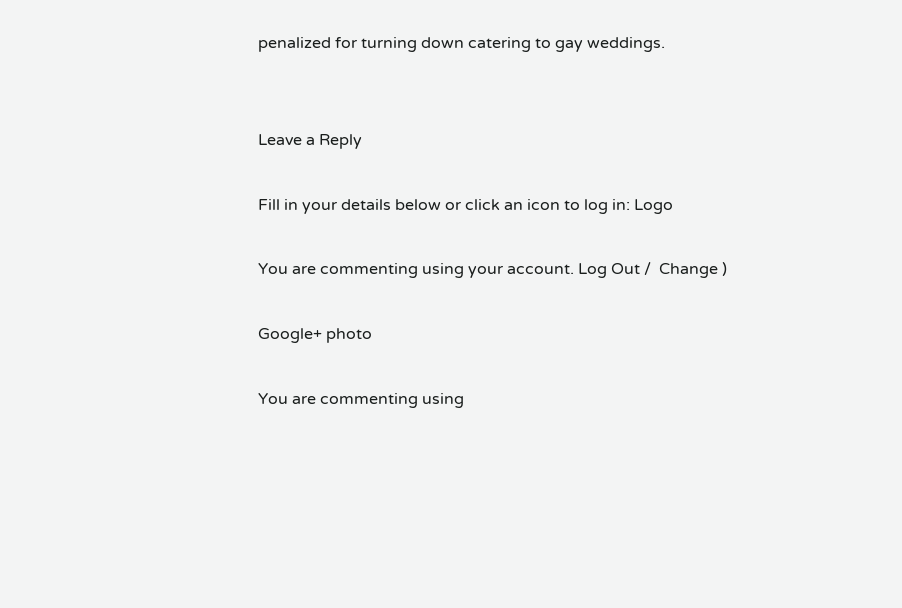penalized for turning down catering to gay weddings.


Leave a Reply

Fill in your details below or click an icon to log in: Logo

You are commenting using your account. Log Out /  Change )

Google+ photo

You are commenting using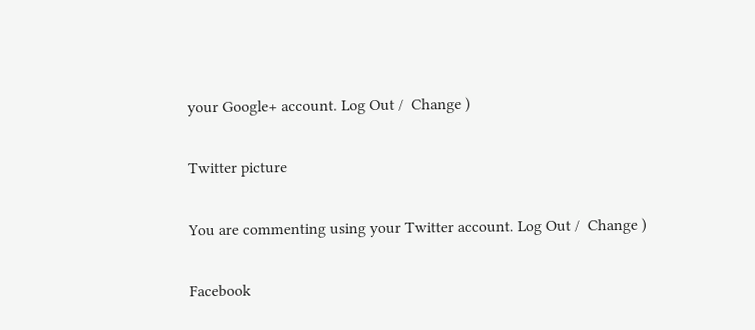your Google+ account. Log Out /  Change )

Twitter picture

You are commenting using your Twitter account. Log Out /  Change )

Facebook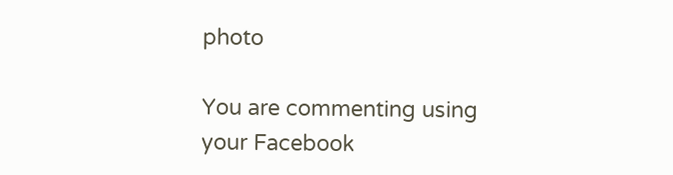photo

You are commenting using your Facebook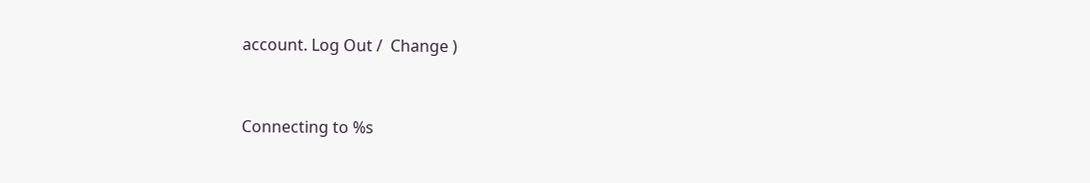account. Log Out /  Change )


Connecting to %s